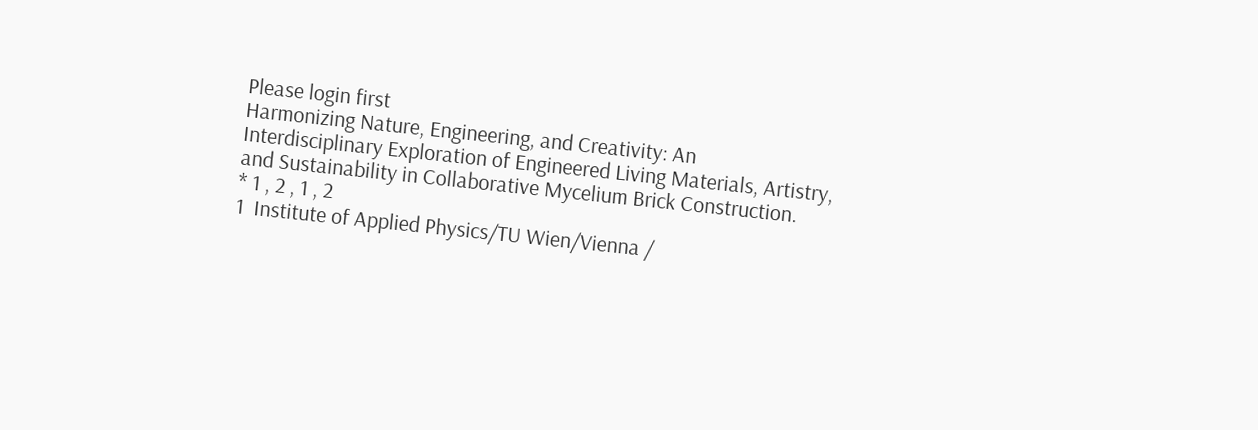Please login first
Harmonizing Nature, Engineering, and Creativity: An Interdisciplinary Exploration of Engineered Living Materials, Artistry, and Sustainability in Collaborative Mycelium Brick Construction.
* 1 , 2 , 1 , 2
1  Institute of Applied Physics/TU Wien/Vienna /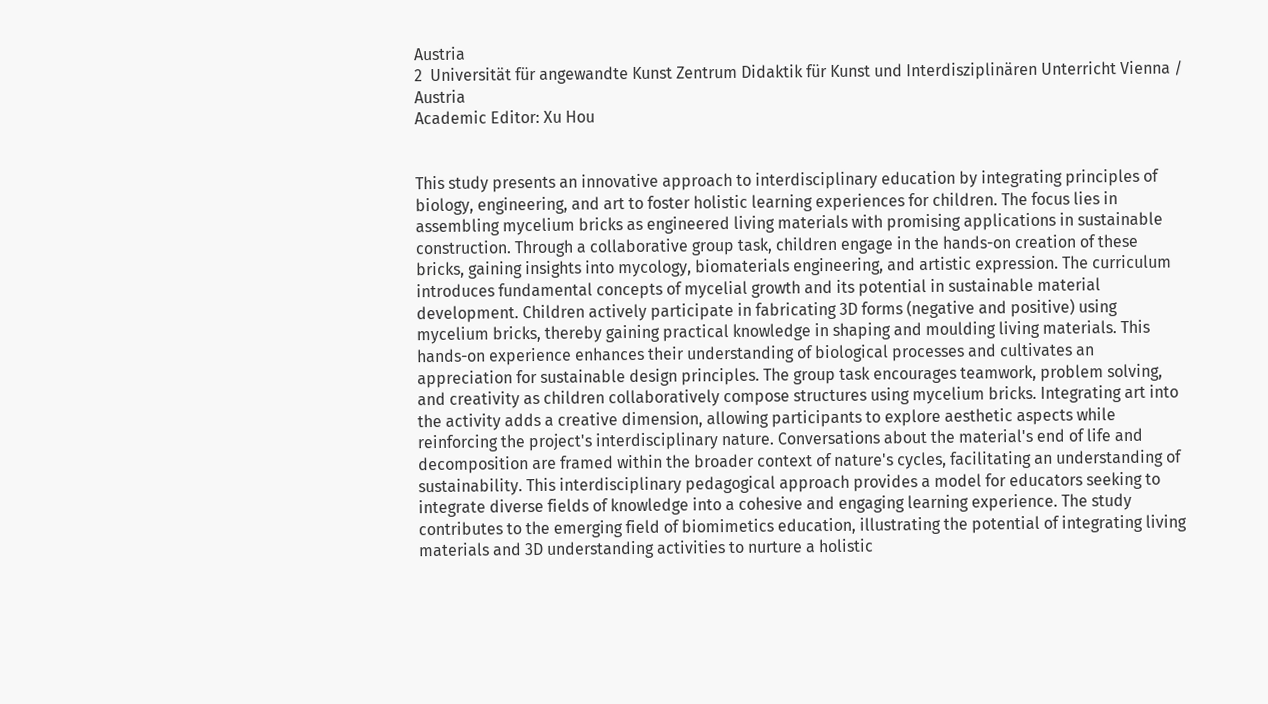Austria
2  Universität für angewandte Kunst Zentrum Didaktik für Kunst und Interdisziplinären Unterricht Vienna / Austria
Academic Editor: Xu Hou


This study presents an innovative approach to interdisciplinary education by integrating principles of biology, engineering, and art to foster holistic learning experiences for children. The focus lies in assembling mycelium bricks as engineered living materials with promising applications in sustainable construction. Through a collaborative group task, children engage in the hands-on creation of these bricks, gaining insights into mycology, biomaterials engineering, and artistic expression. The curriculum introduces fundamental concepts of mycelial growth and its potential in sustainable material development. Children actively participate in fabricating 3D forms (negative and positive) using mycelium bricks, thereby gaining practical knowledge in shaping and moulding living materials. This hands-on experience enhances their understanding of biological processes and cultivates an appreciation for sustainable design principles. The group task encourages teamwork, problem solving, and creativity as children collaboratively compose structures using mycelium bricks. Integrating art into the activity adds a creative dimension, allowing participants to explore aesthetic aspects while reinforcing the project's interdisciplinary nature. Conversations about the material's end of life and decomposition are framed within the broader context of nature's cycles, facilitating an understanding of sustainability. This interdisciplinary pedagogical approach provides a model for educators seeking to integrate diverse fields of knowledge into a cohesive and engaging learning experience. The study contributes to the emerging field of biomimetics education, illustrating the potential of integrating living materials and 3D understanding activities to nurture a holistic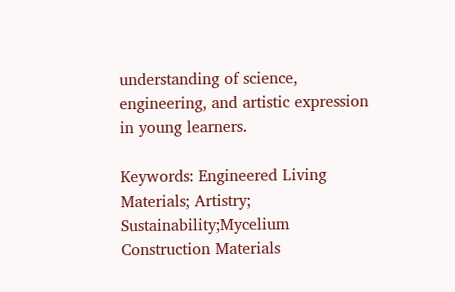understanding of science, engineering, and artistic expression in young learners.

Keywords: Engineered Living Materials; Artistry; Sustainability;Mycelium Construction Materials